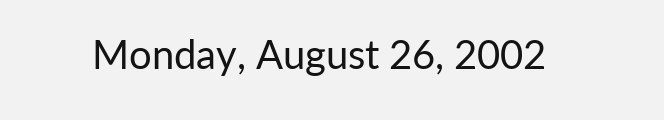Monday, August 26, 2002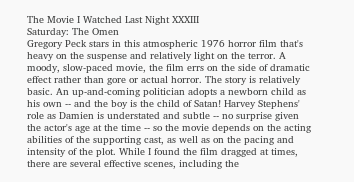The Movie I Watched Last Night XXXIII
Saturday: The Omen
Gregory Peck stars in this atmospheric 1976 horror film that's heavy on the suspense and relatively light on the terror. A moody, slow-paced movie, the film errs on the side of dramatic effect rather than gore or actual horror. The story is relatively basic. An up-and-coming politician adopts a newborn child as his own -- and the boy is the child of Satan! Harvey Stephens' role as Damien is understated and subtle -- no surprise given the actor's age at the time -- so the movie depends on the acting abilities of the supporting cast, as well as on the pacing and intensity of the plot. While I found the film dragged at times, there are several effective scenes, including the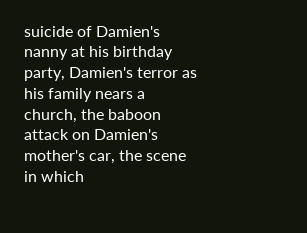suicide of Damien's nanny at his birthday party, Damien's terror as his family nears a church, the baboon attack on Damien's mother's car, the scene in which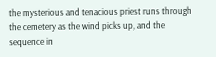the mysterious and tenacious priest runs through the cemetery as the wind picks up, and the sequence in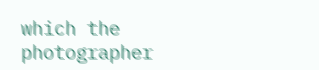which the photographer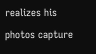realizes his photos capture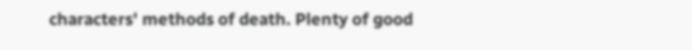characters' methods of death. Plenty of good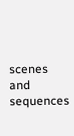scenes and sequences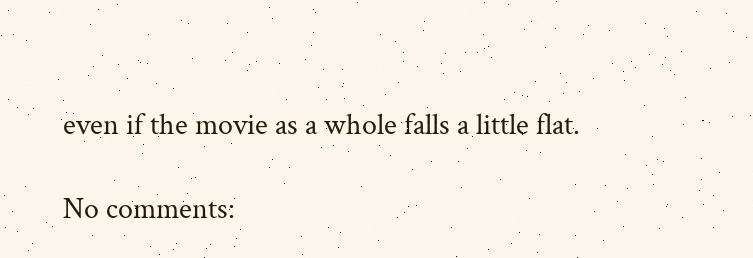even if the movie as a whole falls a little flat.

No comments: